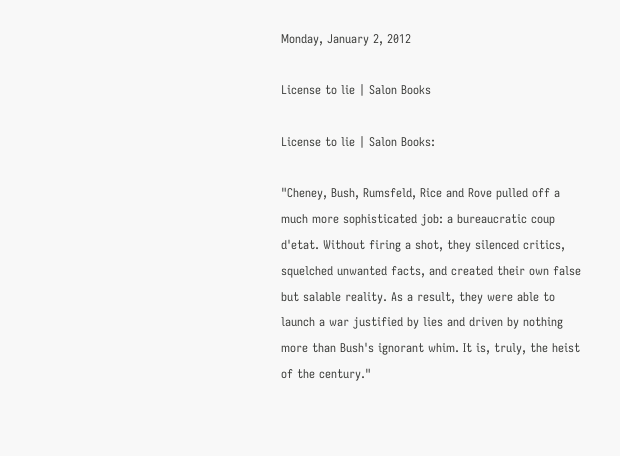Monday, January 2, 2012

License to lie | Salon Books

License to lie | Salon Books:

"Cheney, Bush, Rumsfeld, Rice and Rove pulled off a much more sophisticated job: a bureaucratic coup d'etat. Without firing a shot, they silenced critics, squelched unwanted facts, and created their own false but salable reality. As a result, they were able to launch a war justified by lies and driven by nothing more than Bush's ignorant whim. It is, truly, the heist of the century."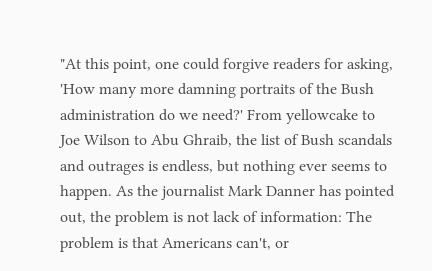"At this point, one could forgive readers for asking, 'How many more damning portraits of the Bush administration do we need?' From yellowcake to Joe Wilson to Abu Ghraib, the list of Bush scandals and outrages is endless, but nothing ever seems to happen. As the journalist Mark Danner has pointed out, the problem is not lack of information: The problem is that Americans can't, or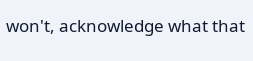won't, acknowledge what that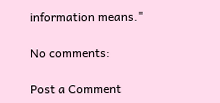information means."

No comments:

Post a Comment